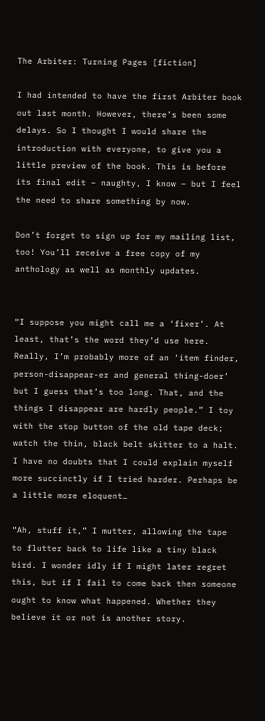The Arbiter: Turning Pages [fiction]

I had intended to have the first Arbiter book out last month. However, there’s been some delays. So I thought I would share the introduction with everyone, to give you a little preview of the book. This is before its final edit – naughty, I know – but I feel the need to share something by now.

Don’t forget to sign up for my mailing list, too! You’ll receive a free copy of my anthology as well as monthly updates.


“I suppose you might call me a ‘fixer’. At least, that’s the word they’d use here. Really, I’m probably more of an ‘item finder, person-disappear-er and general thing-doer’ but I guess that’s too long. That, and the things I disappear are hardly people.” I toy with the stop button of the old tape deck; watch the thin, black belt skitter to a halt. I have no doubts that I could explain myself more succinctly if I tried harder. Perhaps be a little more eloquent…

“Ah, stuff it,” I mutter, allowing the tape to flutter back to life like a tiny black bird. I wonder idly if I might later regret this, but if I fail to come back then someone ought to know what happened. Whether they believe it or not is another story.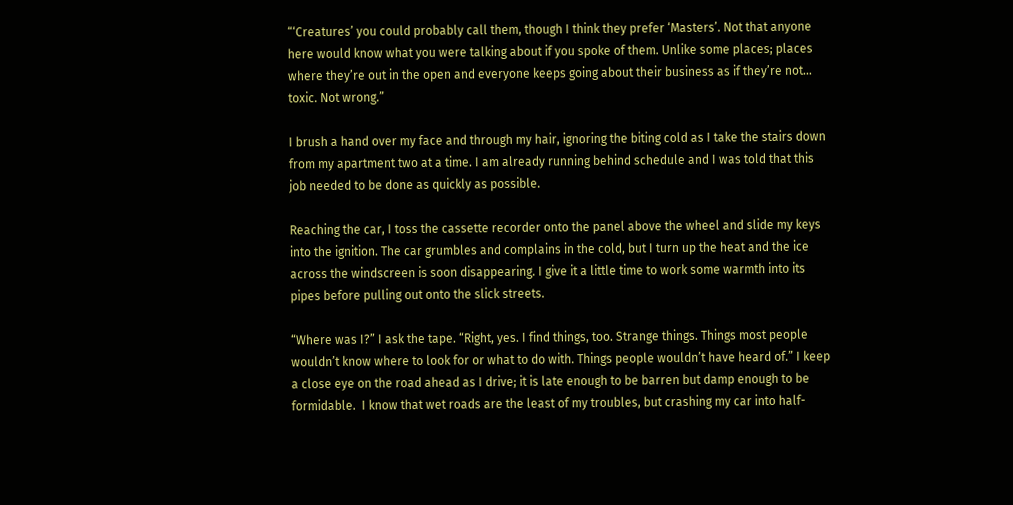“‘Creatures’ you could probably call them, though I think they prefer ‘Masters’. Not that anyone here would know what you were talking about if you spoke of them. Unlike some places; places where they’re out in the open and everyone keeps going about their business as if they’re not… toxic. Not wrong.”

I brush a hand over my face and through my hair, ignoring the biting cold as I take the stairs down from my apartment two at a time. I am already running behind schedule and I was told that this job needed to be done as quickly as possible.

Reaching the car, I toss the cassette recorder onto the panel above the wheel and slide my keys into the ignition. The car grumbles and complains in the cold, but I turn up the heat and the ice across the windscreen is soon disappearing. I give it a little time to work some warmth into its pipes before pulling out onto the slick streets.

“Where was I?” I ask the tape. “Right, yes. I find things, too. Strange things. Things most people wouldn’t know where to look for or what to do with. Things people wouldn’t have heard of.” I keep a close eye on the road ahead as I drive; it is late enough to be barren but damp enough to be formidable.  I know that wet roads are the least of my troubles, but crashing my car into half-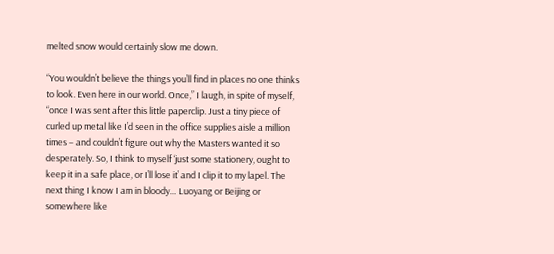melted snow would certainly slow me down.

“You wouldn’t believe the things you’ll find in places no one thinks to look. Even here in our world. Once,” I laugh, in spite of myself, “once I was sent after this little paperclip. Just a tiny piece of curled up metal like I’d seen in the office supplies aisle a million times – and couldn’t figure out why the Masters wanted it so desperately. So, I think to myself ‘just some stationery, ought to keep it in a safe place, or I’ll lose it’ and I clip it to my lapel. The next thing I know I am in bloody… Luoyang or Beijing or somewhere like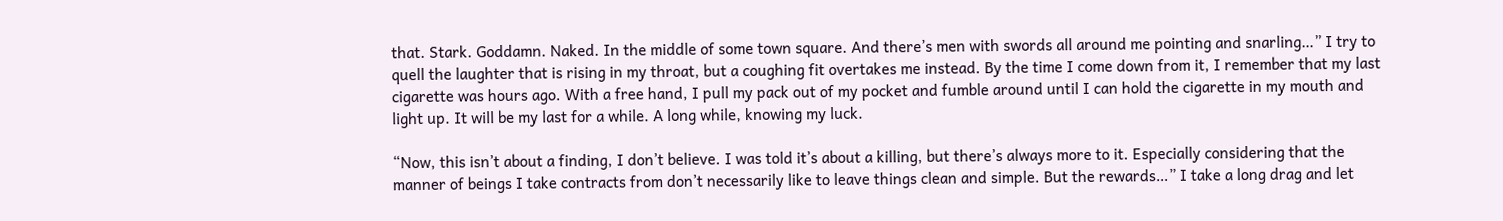that. Stark. Goddamn. Naked. In the middle of some town square. And there’s men with swords all around me pointing and snarling…” I try to quell the laughter that is rising in my throat, but a coughing fit overtakes me instead. By the time I come down from it, I remember that my last cigarette was hours ago. With a free hand, I pull my pack out of my pocket and fumble around until I can hold the cigarette in my mouth and light up. It will be my last for a while. A long while, knowing my luck.

“Now, this isn’t about a finding, I don’t believe. I was told it’s about a killing, but there’s always more to it. Especially considering that the manner of beings I take contracts from don’t necessarily like to leave things clean and simple. But the rewards…” I take a long drag and let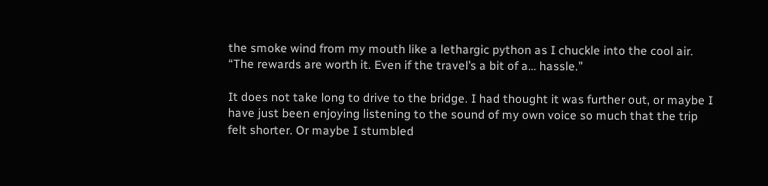the smoke wind from my mouth like a lethargic python as I chuckle into the cool air. “The rewards are worth it. Even if the travel’s a bit of a… hassle.”

It does not take long to drive to the bridge. I had thought it was further out, or maybe I have just been enjoying listening to the sound of my own voice so much that the trip felt shorter. Or maybe I stumbled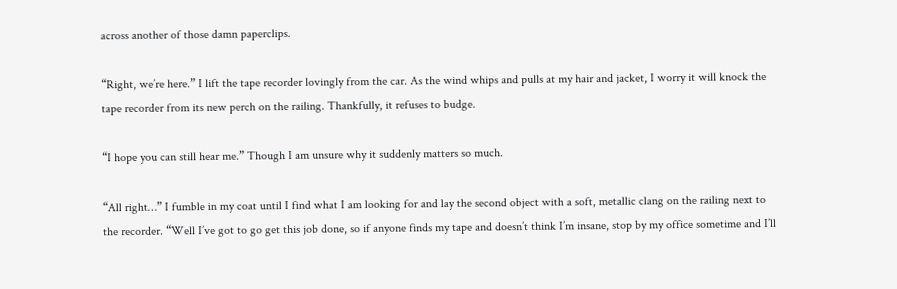across another of those damn paperclips.

“Right, we’re here.” I lift the tape recorder lovingly from the car. As the wind whips and pulls at my hair and jacket, I worry it will knock the tape recorder from its new perch on the railing. Thankfully, it refuses to budge.

“I hope you can still hear me.” Though I am unsure why it suddenly matters so much.

“All right…” I fumble in my coat until I find what I am looking for and lay the second object with a soft, metallic clang on the railing next to the recorder. “Well I’ve got to go get this job done, so if anyone finds my tape and doesn’t think I’m insane, stop by my office sometime and I’ll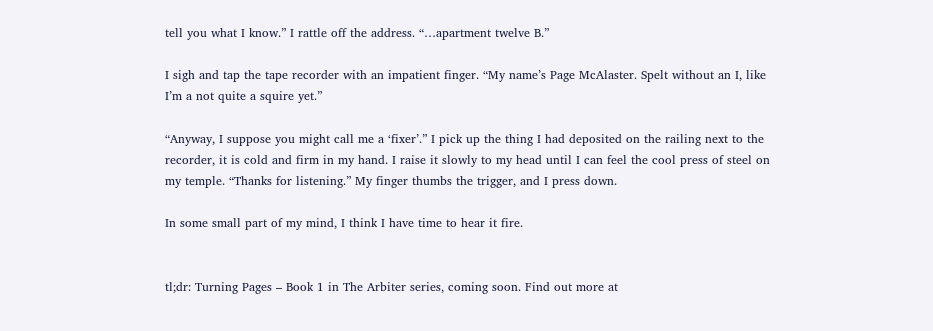tell you what I know.” I rattle off the address. “…apartment twelve B.”

I sigh and tap the tape recorder with an impatient finger. “My name’s Page McAlaster. Spelt without an I, like I’m a not quite a squire yet.”

“Anyway, I suppose you might call me a ‘fixer’.” I pick up the thing I had deposited on the railing next to the recorder, it is cold and firm in my hand. I raise it slowly to my head until I can feel the cool press of steel on my temple. “Thanks for listening.” My finger thumbs the trigger, and I press down.

In some small part of my mind, I think I have time to hear it fire.


tl;dr: Turning Pages – Book 1 in The Arbiter series, coming soon. Find out more at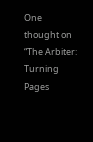One thought on “The Arbiter: Turning Pages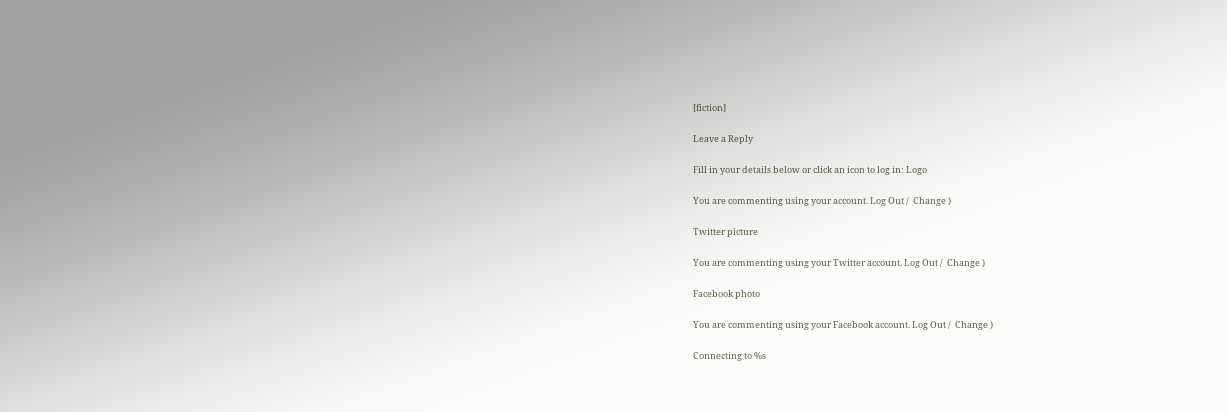[fiction]

Leave a Reply

Fill in your details below or click an icon to log in: Logo

You are commenting using your account. Log Out /  Change )

Twitter picture

You are commenting using your Twitter account. Log Out /  Change )

Facebook photo

You are commenting using your Facebook account. Log Out /  Change )

Connecting to %s